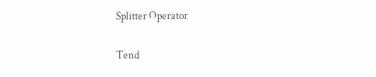Splitter Operator

Tend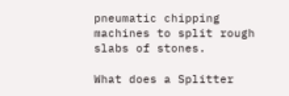pneumatic chipping machines to split rough slabs of stones.

What does a Splitter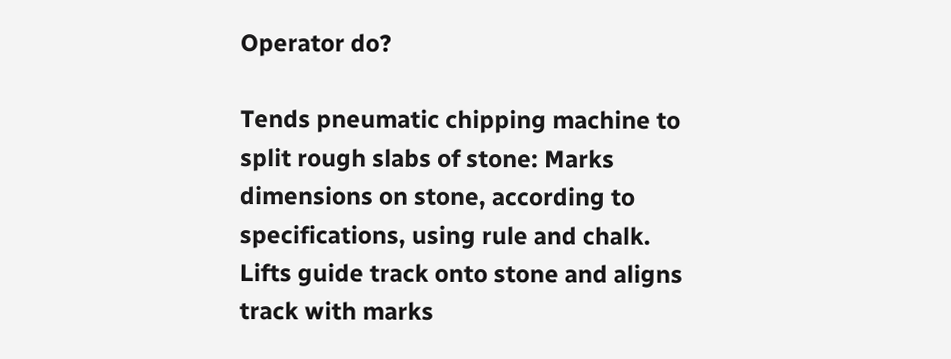Operator do?

Tends pneumatic chipping machine to split rough slabs of stone: Marks dimensions on stone, according to specifications, using rule and chalk. Lifts guide track onto stone and aligns track with marks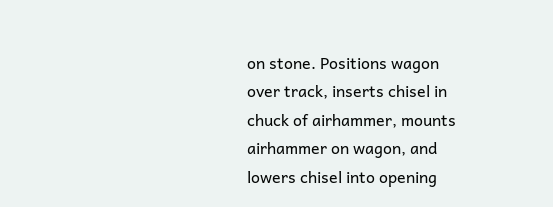on stone. Positions wagon over track, inserts chisel in chuck of airhammer, mounts airhammer on wagon, and lowers chisel into opening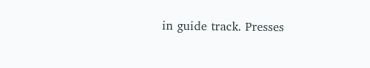in guide track. Presses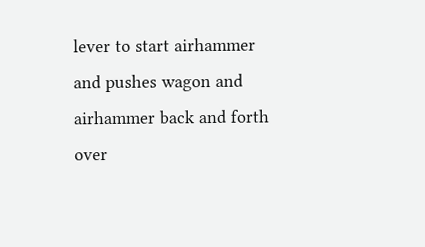lever to start airhammer and pushes wagon and airhammer back and forth over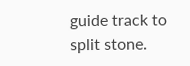guide track to split stone.